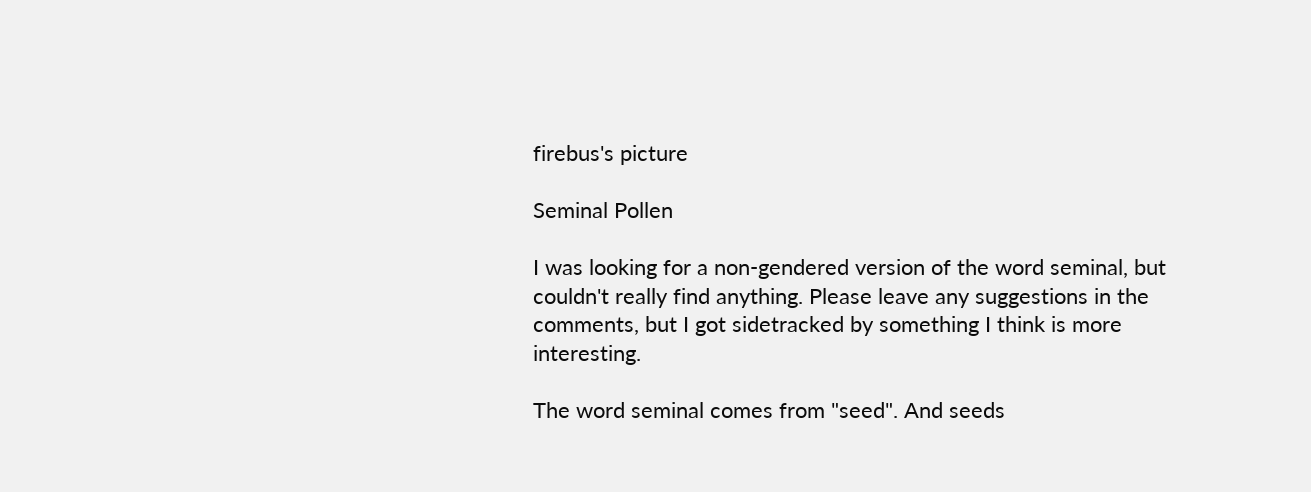firebus's picture

Seminal Pollen

I was looking for a non-gendered version of the word seminal, but couldn't really find anything. Please leave any suggestions in the comments, but I got sidetracked by something I think is more interesting.

The word seminal comes from "seed". And seeds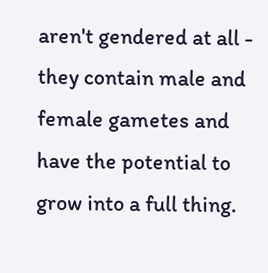aren't gendered at all - they contain male and female gametes and have the potential to grow into a full thing.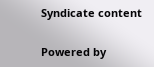Syndicate content

Powered by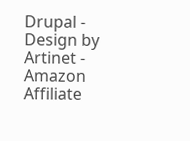Drupal - Design by Artinet - Amazon Affiliate